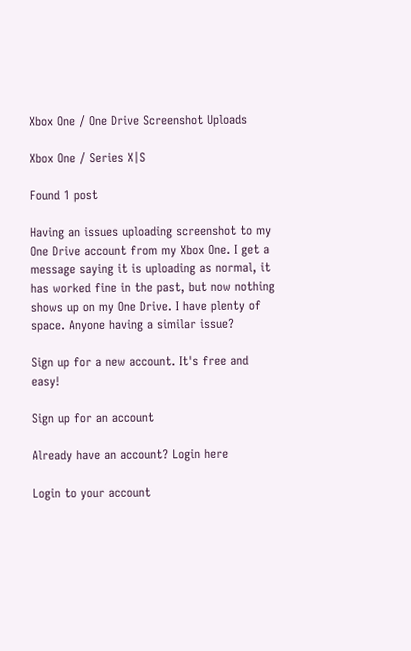Xbox One / One Drive Screenshot Uploads

Xbox One / Series X|S

Found 1 post

Having an issues uploading screenshot to my One Drive account from my Xbox One. I get a message saying it is uploading as normal, it has worked fine in the past, but now nothing shows up on my One Drive. I have plenty of space. Anyone having a similar issue?

Sign up for a new account. It's free and easy!

Sign up for an account

Already have an account? Login here

Login to your account